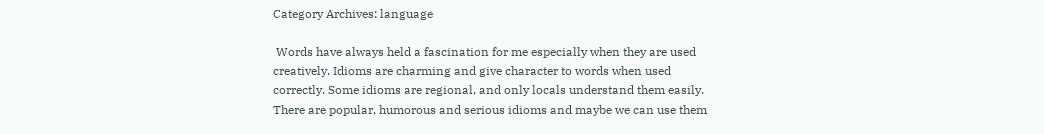Category Archives: language

 Words have always held a fascination for me especially when they are used creatively. Idioms are charming and give character to words when used correctly. Some idioms are regional, and only locals understand them easily. There are popular, humorous and serious idioms and maybe we can use them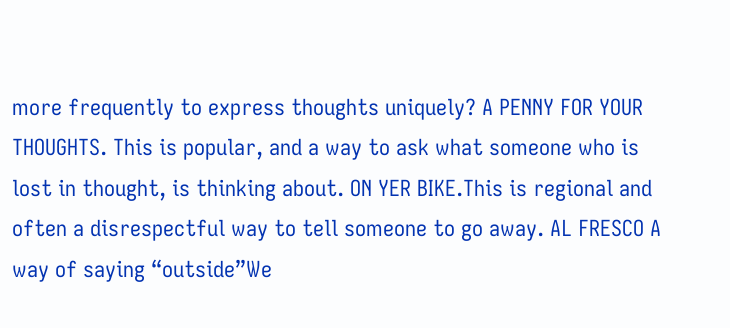more frequently to express thoughts uniquely? A PENNY FOR YOUR THOUGHTS. This is popular, and a way to ask what someone who is lost in thought, is thinking about. ON YER BIKE.This is regional and often a disrespectful way to tell someone to go away. AL FRESCO A way of saying “outside”We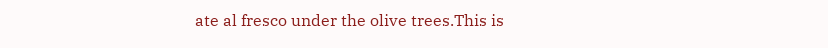ate al fresco under the olive trees.This is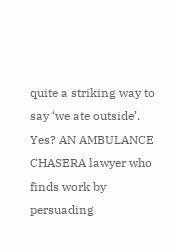quite a striking way to say ‘we ate outside’. Yes? AN AMBULANCE CHASERA lawyer who finds work by persuading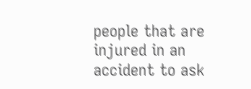people that are injured in an accident to ask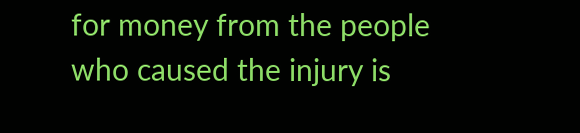for money from the people who caused the injury is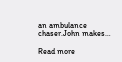an ambulance chaser.John makes…

Read more